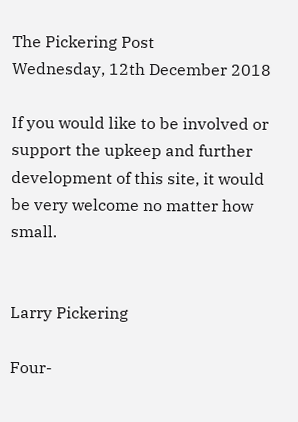The Pickering Post
Wednesday, 12th December 2018

If you would like to be involved or support the upkeep and further development of this site, it would be very welcome no matter how small.


Larry Pickering

Four-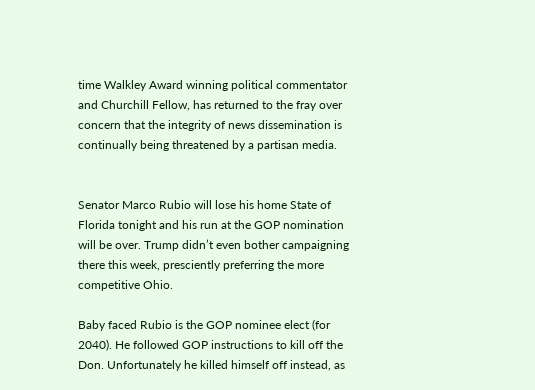time Walkley Award winning political commentator and Churchill Fellow, has returned to the fray over concern that the integrity of news dissemination is continually being threatened by a partisan media.


Senator Marco Rubio will lose his home State of Florida tonight and his run at the GOP nomination will be over. Trump didn’t even bother campaigning there this week, presciently preferring the more competitive Ohio.

Baby faced Rubio is the GOP nominee elect (for 2040). He followed GOP instructions to kill off the Don. Unfortunately he killed himself off instead, as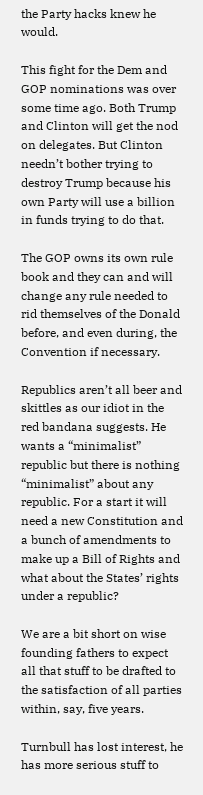the Party hacks knew he would.

This fight for the Dem and GOP nominations was over some time ago. Both Trump and Clinton will get the nod on delegates. But Clinton needn’t bother trying to destroy Trump because his own Party will use a billion in funds trying to do that.

The GOP owns its own rule book and they can and will change any rule needed to rid themselves of the Donald before, and even during, the Convention if necessary.

Republics aren’t all beer and skittles as our idiot in the red bandana suggests. He wants a “minimalist” republic but there is nothing “minimalist” about any republic. For a start it will need a new Constitution and a bunch of amendments to make up a Bill of Rights and what about the States’ rights under a republic?

We are a bit short on wise founding fathers to expect all that stuff to be drafted to the satisfaction of all parties within, say, five years.

Turnbull has lost interest, he has more serious stuff to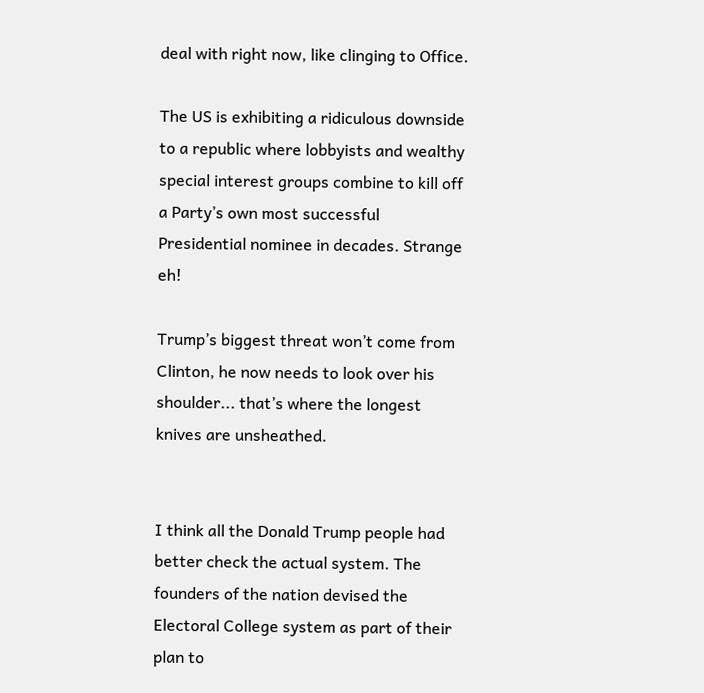deal with right now, like clinging to Office.

The US is exhibiting a ridiculous downside to a republic where lobbyists and wealthy special interest groups combine to kill off a Party’s own most successful Presidential nominee in decades. Strange eh!

Trump’s biggest threat won’t come from Clinton, he now needs to look over his shoulder... that’s where the longest knives are unsheathed.


I think all the Donald Trump people had better check the actual system. The founders of the nation devised the Electoral College system as part of their plan to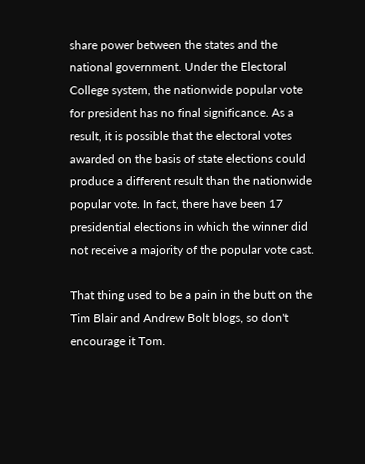share power between the states and the national government. Under the Electoral College system, the nationwide popular vote for president has no final significance. As a result, it is possible that the electoral votes awarded on the basis of state elections could produce a different result than the nationwide popular vote. In fact, there have been 17 presidential elections in which the winner did not receive a majority of the popular vote cast.

That thing used to be a pain in the butt on the Tim Blair and Andrew Bolt blogs, so don't encourage it Tom.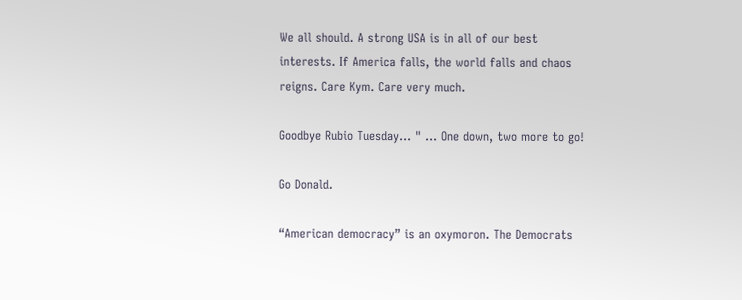We all should. A strong USA is in all of our best interests. If America falls, the world falls and chaos reigns. Care Kym. Care very much.

Goodbye Rubio Tuesday... " ... One down, two more to go!

Go Donald.

“American democracy” is an oxymoron. The Democrats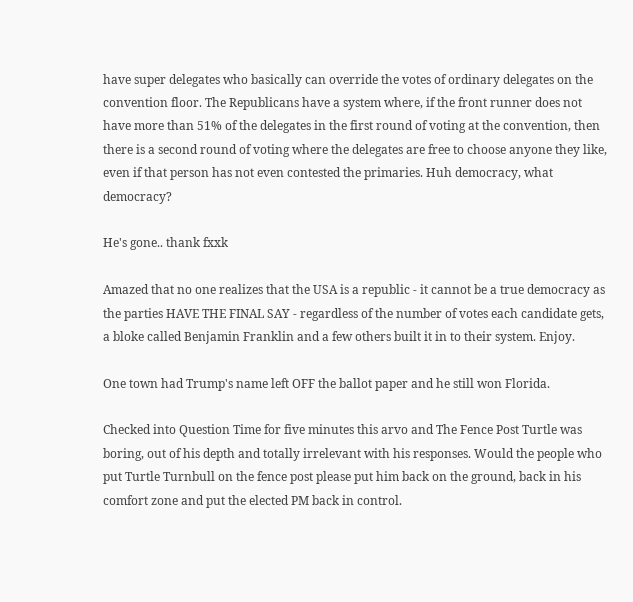have super delegates who basically can override the votes of ordinary delegates on the convention floor. The Republicans have a system where, if the front runner does not have more than 51% of the delegates in the first round of voting at the convention, then there is a second round of voting where the delegates are free to choose anyone they like, even if that person has not even contested the primaries. Huh democracy, what democracy?

He's gone.. thank fxxk

Amazed that no one realizes that the USA is a republic - it cannot be a true democracy as the parties HAVE THE FINAL SAY - regardless of the number of votes each candidate gets, a bloke called Benjamin Franklin and a few others built it in to their system. Enjoy.

One town had Trump's name left OFF the ballot paper and he still won Florida.

Checked into Question Time for five minutes this arvo and The Fence Post Turtle was boring, out of his depth and totally irrelevant with his responses. Would the people who put Turtle Turnbull on the fence post please put him back on the ground, back in his comfort zone and put the elected PM back in control.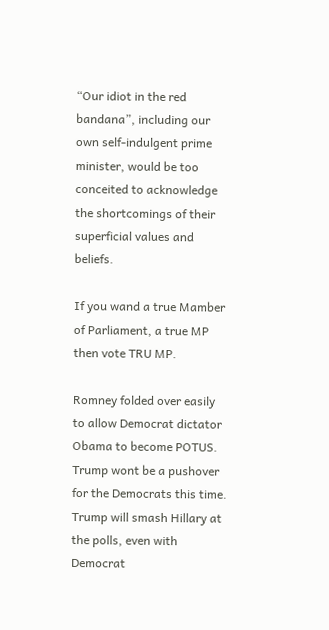“Our idiot in the red bandana”, including our own self-indulgent prime minister, would be too conceited to acknowledge the shortcomings of their superficial values and beliefs.

If you wand a true Mamber of Parliament, a true MP then vote TRU MP.

Romney folded over easily to allow Democrat dictator Obama to become POTUS.
Trump wont be a pushover for the Democrats this time.
Trump will smash Hillary at the polls, even with Democrat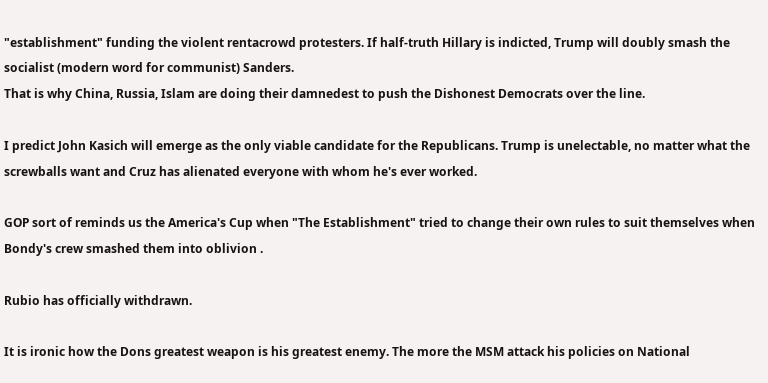"establishment" funding the violent rentacrowd protesters. If half-truth Hillary is indicted, Trump will doubly smash the socialist (modern word for communist) Sanders.
That is why China, Russia, Islam are doing their damnedest to push the Dishonest Democrats over the line.

I predict John Kasich will emerge as the only viable candidate for the Republicans. Trump is unelectable, no matter what the screwballs want and Cruz has alienated everyone with whom he's ever worked.

GOP sort of reminds us the America's Cup when "The Establishment" tried to change their own rules to suit themselves when Bondy's crew smashed them into oblivion .

Rubio has officially withdrawn.

It is ironic how the Dons greatest weapon is his greatest enemy. The more the MSM attack his policies on National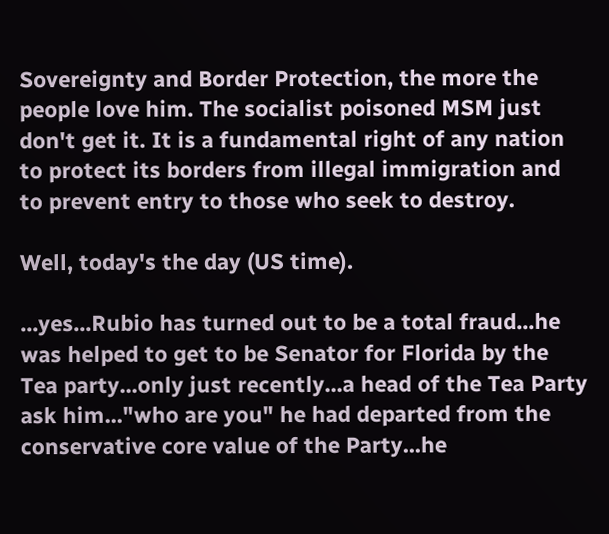Sovereignty and Border Protection, the more the people love him. The socialist poisoned MSM just don't get it. It is a fundamental right of any nation to protect its borders from illegal immigration and to prevent entry to those who seek to destroy.

Well, today's the day (US time).

...yes...Rubio has turned out to be a total fraud...he was helped to get to be Senator for Florida by the Tea party...only just recently...a head of the Tea Party ask him..."who are you" he had departed from the conservative core value of the Party...he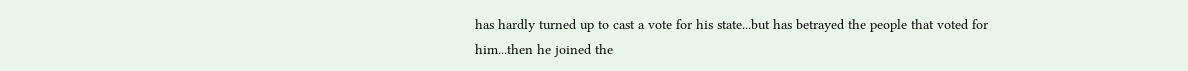has hardly turned up to cast a vote for his state...but has betrayed the people that voted for him...then he joined the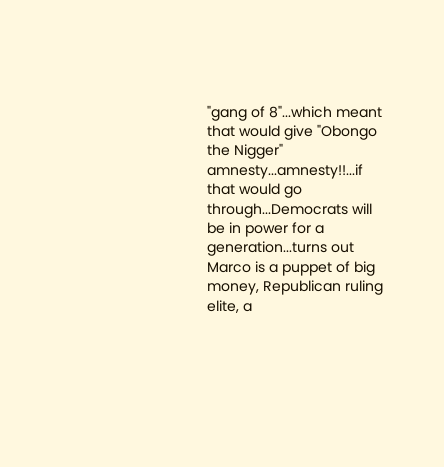"gang of 8"...which meant that would give "Obongo the Nigger" amnesty...amnesty!!...if that would go through...Democrats will be in power for a generation...turns out Marco is a puppet of big money, Republican ruling elite, a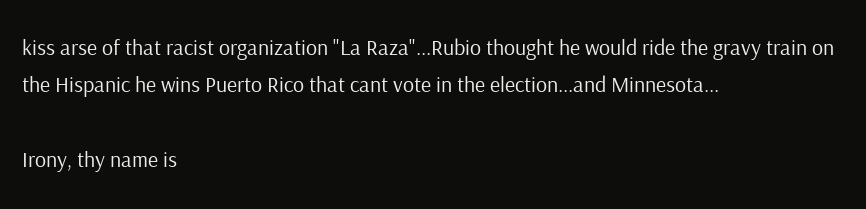kiss arse of that racist organization "La Raza"...Rubio thought he would ride the gravy train on the Hispanic he wins Puerto Rico that cant vote in the election...and Minnesota...

Irony, thy name is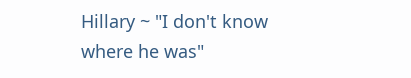Hillary ~ "I don't know where he was"